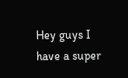Hey guys I have a super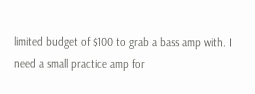limited budget of $100 to grab a bass amp with. I need a small practice amp for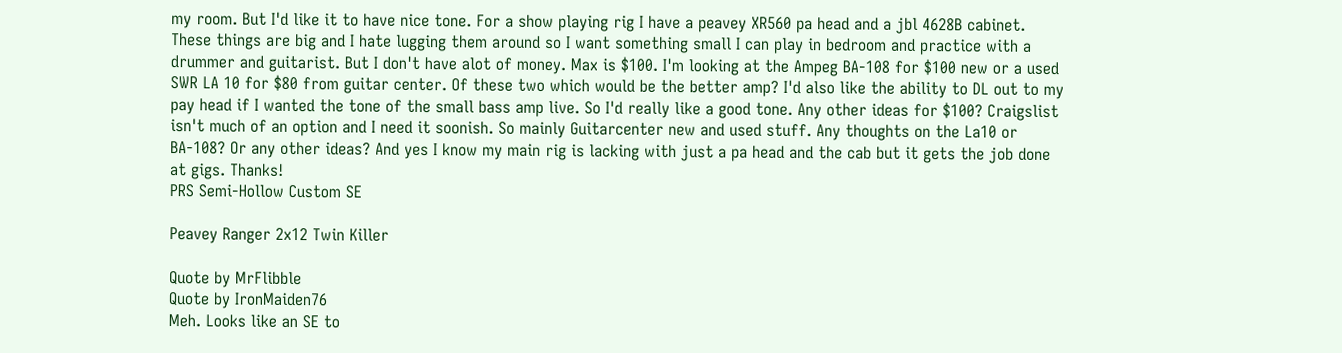my room. But I'd like it to have nice tone. For a show playing rig I have a peavey XR560 pa head and a jbl 4628B cabinet. These things are big and I hate lugging them around so I want something small I can play in bedroom and practice with a drummer and guitarist. But I don't have alot of money. Max is $100. I'm looking at the Ampeg BA-108 for $100 new or a used SWR LA 10 for $80 from guitar center. Of these two which would be the better amp? I'd also like the ability to DL out to my pay head if I wanted the tone of the small bass amp live. So I'd really like a good tone. Any other ideas for $100? Craigslist isn't much of an option and I need it soonish. So mainly Guitarcenter new and used stuff. Any thoughts on the La10 or BA-108? Or any other ideas? And yes I know my main rig is lacking with just a pa head and the cab but it gets the job done at gigs. Thanks!
PRS Semi-Hollow Custom SE

Peavey Ranger 2x12 Twin Killer

Quote by MrFlibble
Quote by IronMaiden76
Meh. Looks like an SE to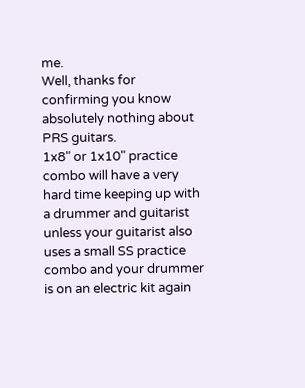me.
Well, thanks for confirming you know absolutely nothing about PRS guitars.
1x8" or 1x10" practice combo will have a very hard time keeping up with a drummer and guitarist unless your guitarist also uses a small SS practice combo and your drummer is on an electric kit again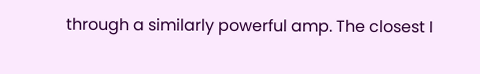through a similarly powerful amp. The closest I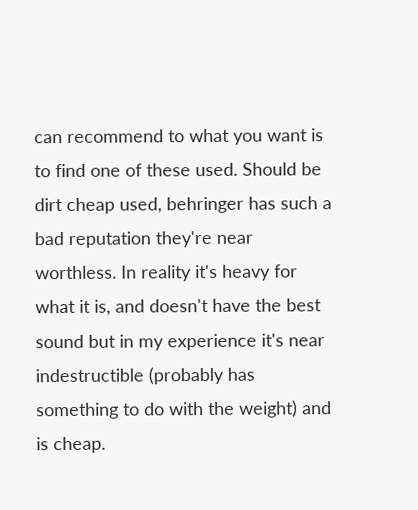can recommend to what you want is to find one of these used. Should be dirt cheap used, behringer has such a bad reputation they're near worthless. In reality it's heavy for what it is, and doesn't have the best sound but in my experience it's near indestructible (probably has something to do with the weight) and is cheap.